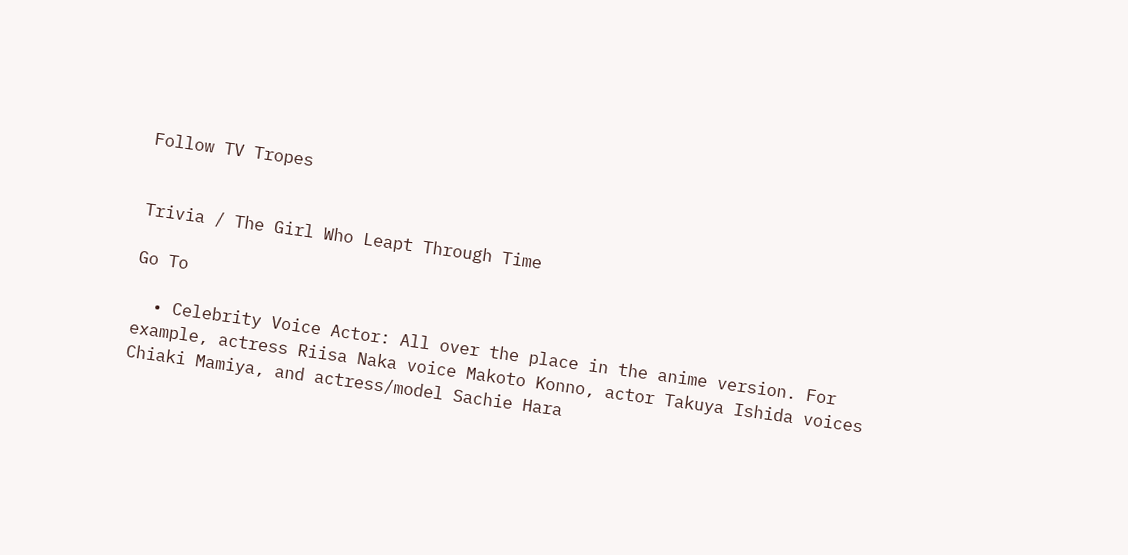Follow TV Tropes


Trivia / The Girl Who Leapt Through Time

Go To

  • Celebrity Voice Actor: All over the place in the anime version. For example, actress Riisa Naka voice Makoto Konno, actor Takuya Ishida voices Chiaki Mamiya, and actress/model Sachie Hara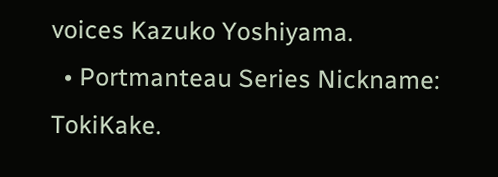voices Kazuko Yoshiyama.
  • Portmanteau Series Nickname: TokiKake.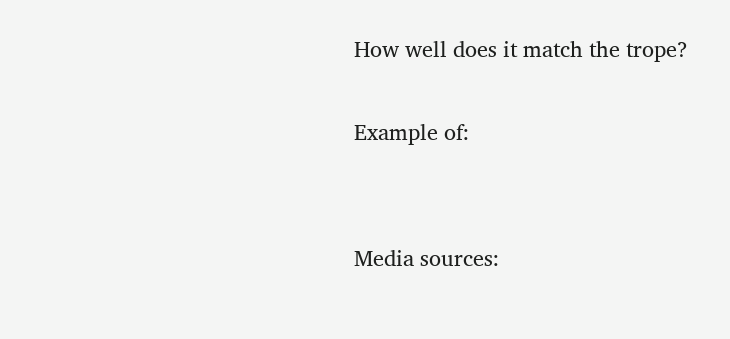How well does it match the trope?

Example of:


Media sources: